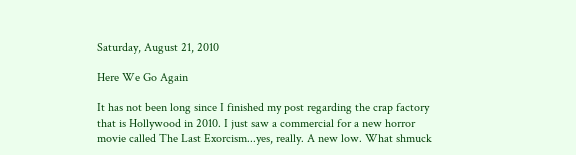Saturday, August 21, 2010

Here We Go Again

It has not been long since I finished my post regarding the crap factory that is Hollywood in 2010. I just saw a commercial for a new horror movie called The Last Exorcism...yes, really. A new low. What shmuck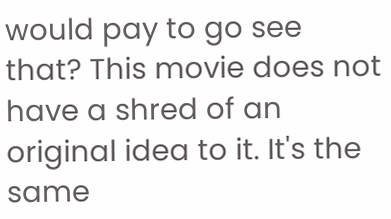would pay to go see that? This movie does not have a shred of an original idea to it. It's the same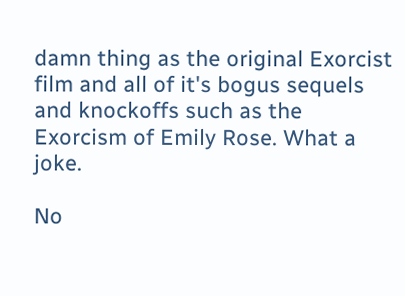damn thing as the original Exorcist film and all of it's bogus sequels and knockoffs such as the Exorcism of Emily Rose. What a joke.

No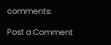comments:

Post a Comment